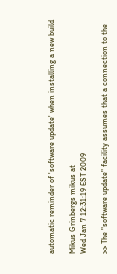automatic reminder of 'software update' when installing a new build

Mikus Grinbergs mikus at
Wed Jan 7 12:31:19 EST 2009

>> The "software update" facility assumes that a connection to the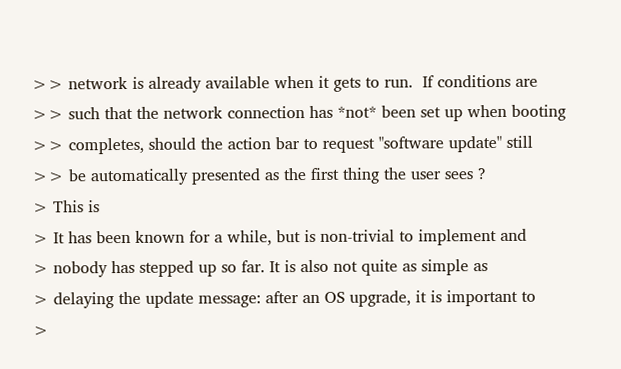>> network is already available when it gets to run.  If conditions are
>> such that the network connection has *not* been set up when booting
>> completes, should the action bar to request "software update" still
>> be automatically presented as the first thing the user sees ?
> This is
> It has been known for a while, but is non-trivial to implement and
> nobody has stepped up so far. It is also not quite as simple as
> delaying the update message: after an OS upgrade, it is important to
>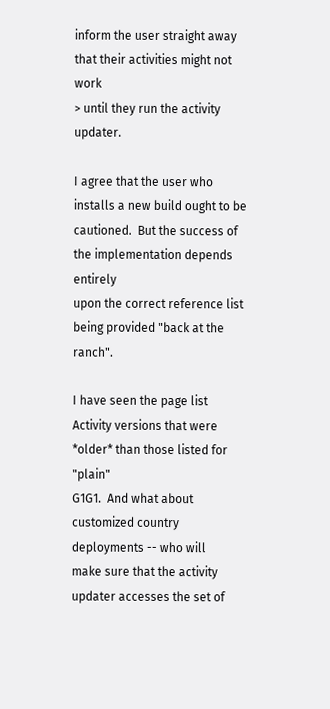inform the user straight away that their activities might not work
> until they run the activity updater.

I agree that the user who installs a new build ought to be
cautioned.  But the success of the implementation depends entirely
upon the correct reference list being provided "back at the ranch".

I have seen the page list
Activity versions that were *older* than those listed for "plain"
G1G1.  And what about customized country deployments -- who will
make sure that the activity updater accesses the set of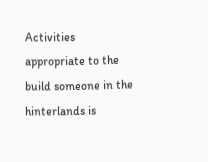Activities
appropriate to the build someone in the hinterlands is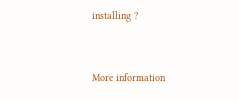installing ?


More information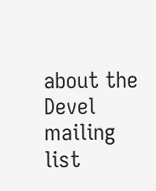about the Devel mailing list